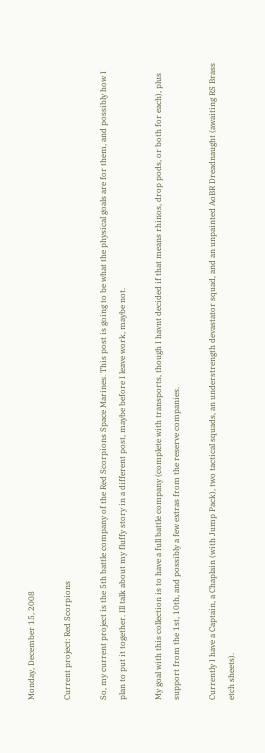Monday, December 15, 2008

Current project: Red Scorpions

So, my current project is the 5th battle company of the Red Scorpions Space Marines. This post is going to be what the physical goals are for them, and possibly how I plan to put it together. Ill talk about my fluffy story in a different post, maybe before I leave work, maybe not.

My goal with this collection is to have a full battle company (complete with transports, though I havnt decided if that means rhinos, drop pods, or both for each), plus support from the 1st, 10th, and possibly a few extras from the reserve companies.

Currently I have a Captain, a Chaplain (with Jump Pack), two tactical squads, an understrength devastator squad, and an unpainted AoBR Dreadnaught (awaiting RS Brass etch sheets).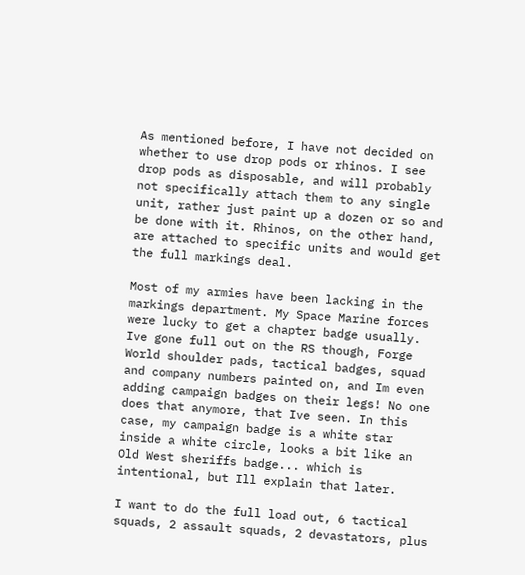As mentioned before, I have not decided on whether to use drop pods or rhinos. I see drop pods as disposable, and will probably not specifically attach them to any single unit, rather just paint up a dozen or so and be done with it. Rhinos, on the other hand, are attached to specific units and would get the full markings deal.

Most of my armies have been lacking in the markings department. My Space Marine forces were lucky to get a chapter badge usually. Ive gone full out on the RS though, Forge World shoulder pads, tactical badges, squad and company numbers painted on, and Im even adding campaign badges on their legs! No one does that anymore, that Ive seen. In this case, my campaign badge is a white star inside a white circle, looks a bit like an Old West sheriffs badge... which is intentional, but Ill explain that later.

I want to do the full load out, 6 tactical squads, 2 assault squads, 2 devastators, plus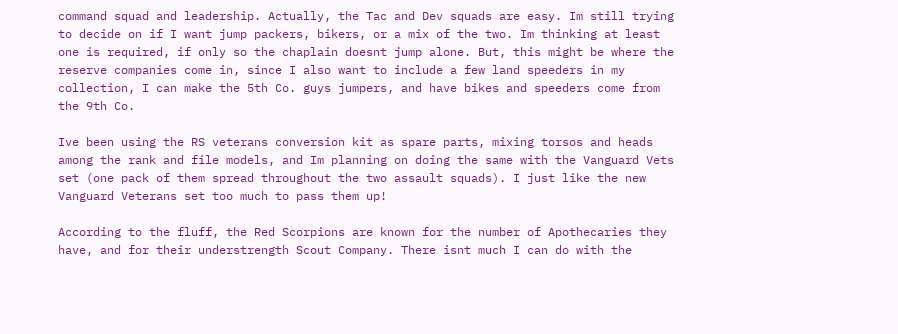command squad and leadership. Actually, the Tac and Dev squads are easy. Im still trying to decide on if I want jump packers, bikers, or a mix of the two. Im thinking at least one is required, if only so the chaplain doesnt jump alone. But, this might be where the reserve companies come in, since I also want to include a few land speeders in my collection, I can make the 5th Co. guys jumpers, and have bikes and speeders come from the 9th Co.

Ive been using the RS veterans conversion kit as spare parts, mixing torsos and heads among the rank and file models, and Im planning on doing the same with the Vanguard Vets set (one pack of them spread throughout the two assault squads). I just like the new Vanguard Veterans set too much to pass them up!

According to the fluff, the Red Scorpions are known for the number of Apothecaries they have, and for their understrength Scout Company. There isnt much I can do with the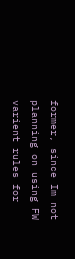former, since Im not planning on using FW varient rules for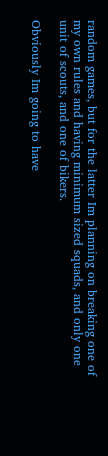random games, but for the latter Im planning on breaking one of my own rules and having minimum sized squads, and only one unit of scouts, and one of bikers.

Obviously Im going to have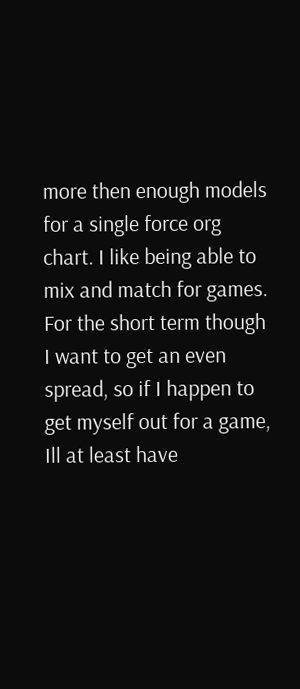more then enough models for a single force org chart. I like being able to mix and match for games. For the short term though I want to get an even spread, so if I happen to get myself out for a game, Ill at least have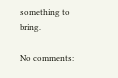something to bring.

No comments: